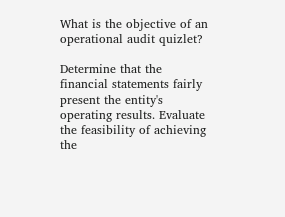What is the objective of an operational audit quizlet?

Determine that the financial statements fairly present the entity's operating results. Evaluate the feasibility of achieving the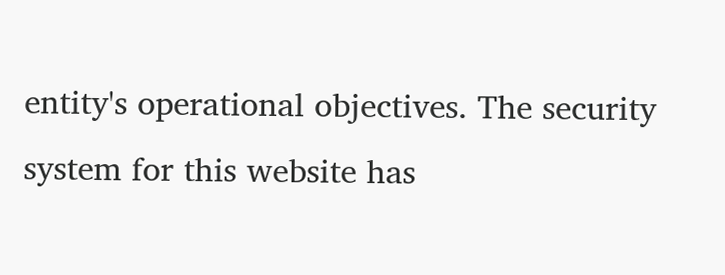entity's operational objectives. The security system for this website has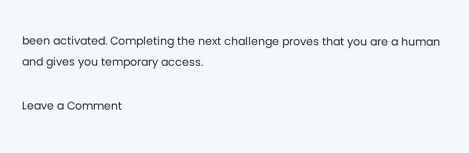been activated. Completing the next challenge proves that you are a human and gives you temporary access.

Leave a Comment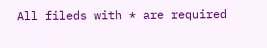All fileds with * are required